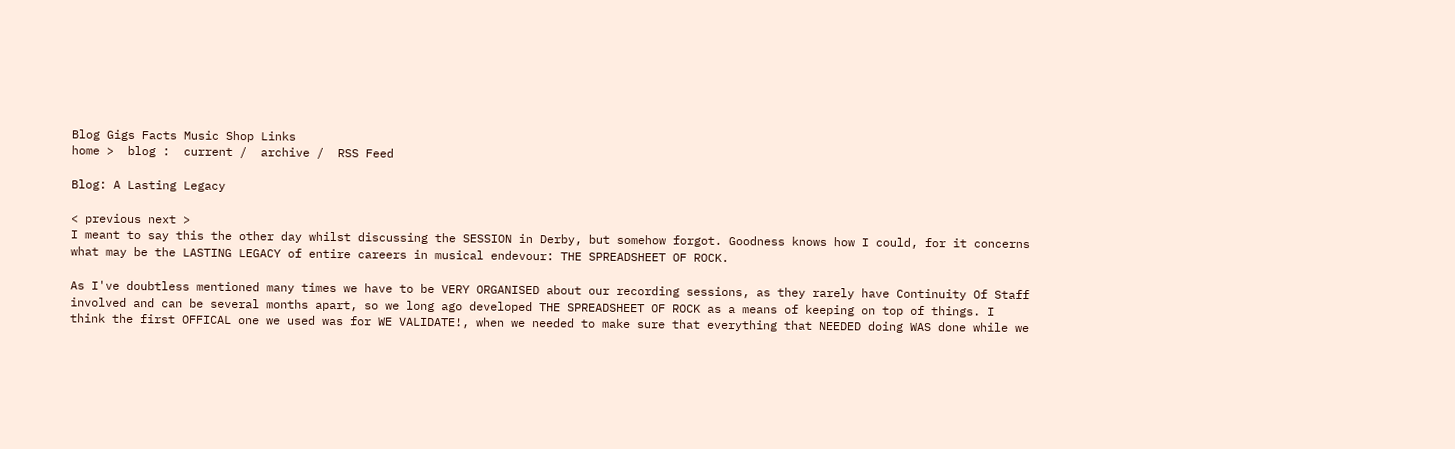Blog Gigs Facts Music Shop Links
home >  blog :  current /  archive /  RSS Feed

Blog: A Lasting Legacy

< previous next >
I meant to say this the other day whilst discussing the SESSION in Derby, but somehow forgot. Goodness knows how I could, for it concerns what may be the LASTING LEGACY of entire careers in musical endevour: THE SPREADSHEET OF ROCK.

As I've doubtless mentioned many times we have to be VERY ORGANISED about our recording sessions, as they rarely have Continuity Of Staff involved and can be several months apart, so we long ago developed THE SPREADSHEET OF ROCK as a means of keeping on top of things. I think the first OFFICAL one we used was for WE VALIDATE!, when we needed to make sure that everything that NEEDED doing WAS done while we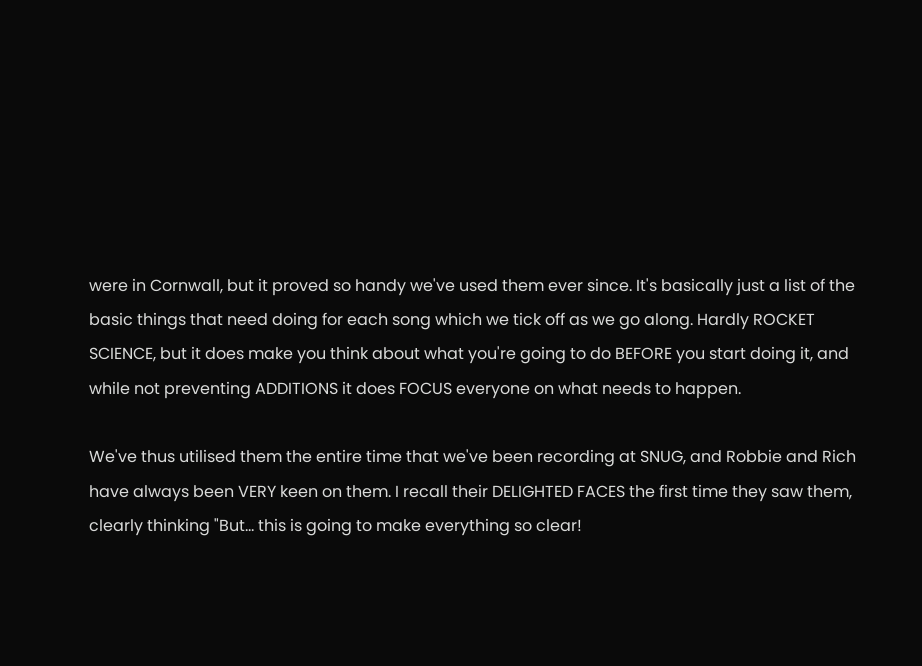were in Cornwall, but it proved so handy we've used them ever since. It's basically just a list of the basic things that need doing for each song which we tick off as we go along. Hardly ROCKET SCIENCE, but it does make you think about what you're going to do BEFORE you start doing it, and while not preventing ADDITIONS it does FOCUS everyone on what needs to happen.

We've thus utilised them the entire time that we've been recording at SNUG, and Robbie and Rich have always been VERY keen on them. I recall their DELIGHTED FACES the first time they saw them, clearly thinking "But... this is going to make everything so clear!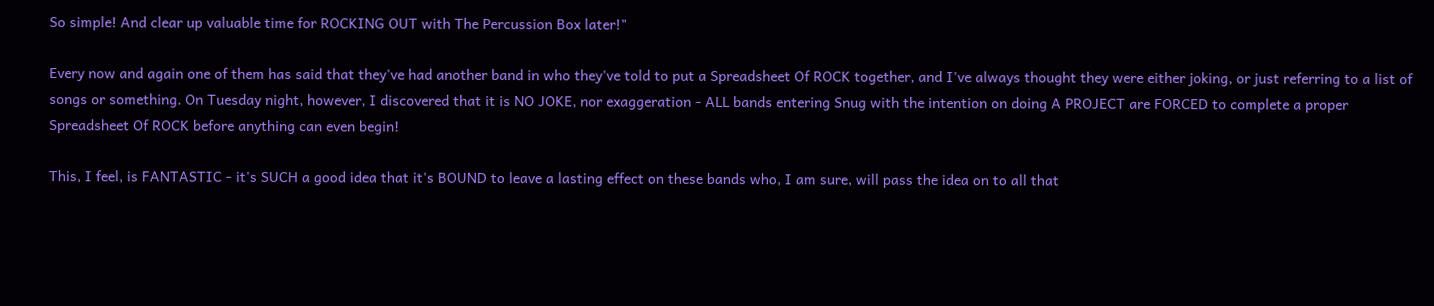So simple! And clear up valuable time for ROCKING OUT with The Percussion Box later!"

Every now and again one of them has said that they've had another band in who they've told to put a Spreadsheet Of ROCK together, and I've always thought they were either joking, or just referring to a list of songs or something. On Tuesday night, however, I discovered that it is NO JOKE, nor exaggeration - ALL bands entering Snug with the intention on doing A PROJECT are FORCED to complete a proper Spreadsheet Of ROCK before anything can even begin!

This, I feel, is FANTASTIC - it's SUCH a good idea that it's BOUND to leave a lasting effect on these bands who, I am sure, will pass the idea on to all that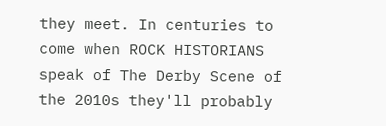they meet. In centuries to come when ROCK HISTORIANS speak of The Derby Scene of the 2010s they'll probably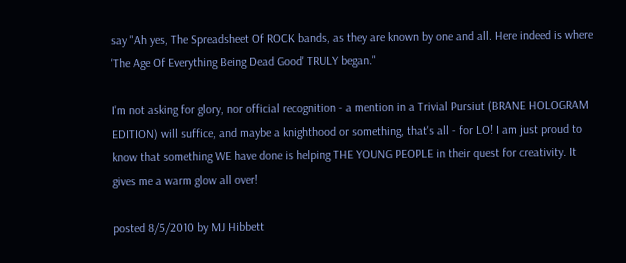say "Ah yes, The Spreadsheet Of ROCK bands, as they are known by one and all. Here indeed is where 'The Age Of Everything Being Dead Good' TRULY began."

I'm not asking for glory, nor official recognition - a mention in a Trivial Pursiut (BRANE HOLOGRAM EDITION) will suffice, and maybe a knighthood or something, that's all - for LO! I am just proud to know that something WE have done is helping THE YOUNG PEOPLE in their quest for creativity. It gives me a warm glow all over!

posted 8/5/2010 by MJ Hibbett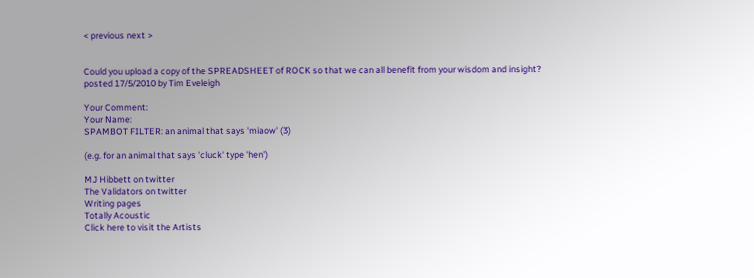< previous next >


Could you upload a copy of the SPREADSHEET of ROCK so that we can all benefit from your wisdom and insight?
posted 17/5/2010 by Tim Eveleigh

Your Comment:
Your Name:
SPAMBOT FILTER: an animal that says 'miaow' (3)

(e.g. for an animal that says 'cluck' type 'hen')

MJ Hibbett on twitter
The Validators on twitter
Writing pages
Totally Acoustic
Click here to visit the Artists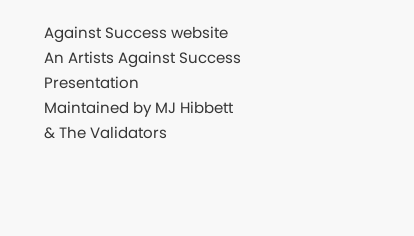Against Success website An Artists Against Success Presentation
Maintained by MJ Hibbett & The Validators